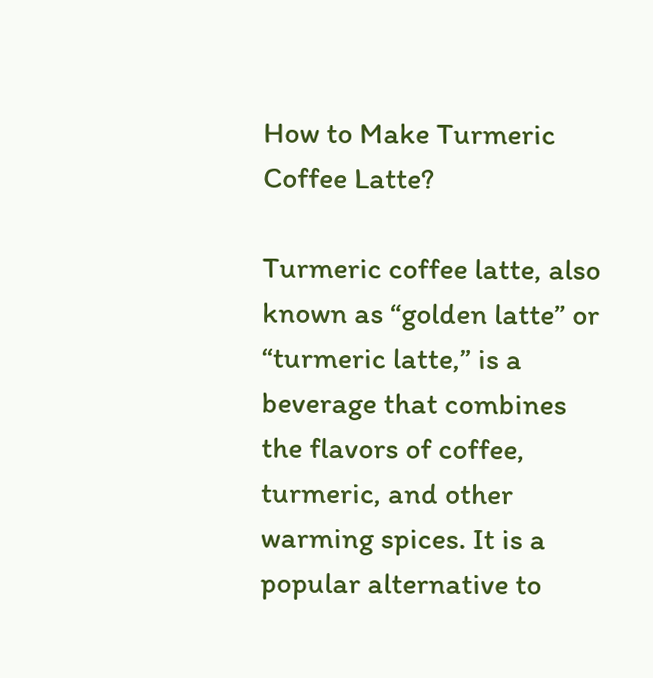How to Make Turmeric Coffee Latte?

Turmeric coffee latte, also known as “golden latte” or “turmeric latte,” is a beverage that combines the flavors of coffee, turmeric, and other warming spices. It is a popular alternative to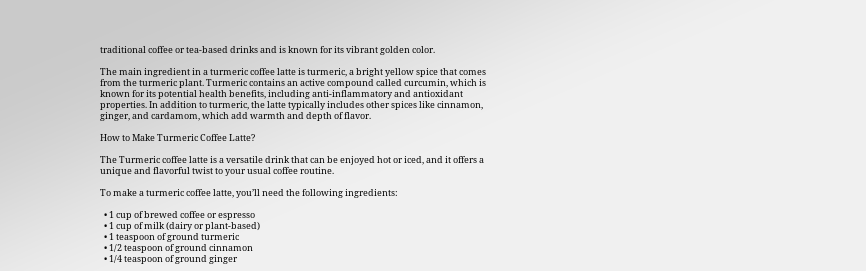traditional coffee or tea-based drinks and is known for its vibrant golden color.

The main ingredient in a turmeric coffee latte is turmeric, a bright yellow spice that comes from the turmeric plant. Turmeric contains an active compound called curcumin, which is known for its potential health benefits, including anti-inflammatory and antioxidant properties. In addition to turmeric, the latte typically includes other spices like cinnamon, ginger, and cardamom, which add warmth and depth of flavor.

How to Make Turmeric Coffee Latte?

The Turmeric coffee latte is a versatile drink that can be enjoyed hot or iced, and it offers a unique and flavorful twist to your usual coffee routine.

To make a turmeric coffee latte, you’ll need the following ingredients:

  • 1 cup of brewed coffee or espresso
  • 1 cup of milk (dairy or plant-based)
  • 1 teaspoon of ground turmeric
  • 1/2 teaspoon of ground cinnamon
  • 1/4 teaspoon of ground ginger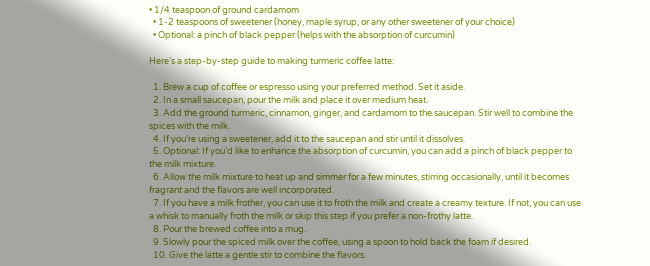• 1/4 teaspoon of ground cardamom
  • 1-2 teaspoons of sweetener (honey, maple syrup, or any other sweetener of your choice)
  • Optional: a pinch of black pepper (helps with the absorption of curcumin)

Here’s a step-by-step guide to making turmeric coffee latte:

  1. Brew a cup of coffee or espresso using your preferred method. Set it aside.
  2. In a small saucepan, pour the milk and place it over medium heat.
  3. Add the ground turmeric, cinnamon, ginger, and cardamom to the saucepan. Stir well to combine the spices with the milk.
  4. If you’re using a sweetener, add it to the saucepan and stir until it dissolves.
  5. Optional: If you’d like to enhance the absorption of curcumin, you can add a pinch of black pepper to the milk mixture.
  6. Allow the milk mixture to heat up and simmer for a few minutes, stirring occasionally, until it becomes fragrant and the flavors are well incorporated.
  7. If you have a milk frother, you can use it to froth the milk and create a creamy texture. If not, you can use a whisk to manually froth the milk or skip this step if you prefer a non-frothy latte.
  8. Pour the brewed coffee into a mug.
  9. Slowly pour the spiced milk over the coffee, using a spoon to hold back the foam if desired.
  10. Give the latte a gentle stir to combine the flavors.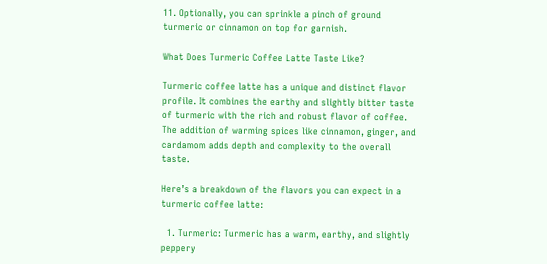11. Optionally, you can sprinkle a pinch of ground turmeric or cinnamon on top for garnish.

What Does Turmeric Coffee Latte Taste Like?

Turmeric coffee latte has a unique and distinct flavor profile. It combines the earthy and slightly bitter taste of turmeric with the rich and robust flavor of coffee. The addition of warming spices like cinnamon, ginger, and cardamom adds depth and complexity to the overall taste.

Here’s a breakdown of the flavors you can expect in a turmeric coffee latte:

  1. Turmeric: Turmeric has a warm, earthy, and slightly peppery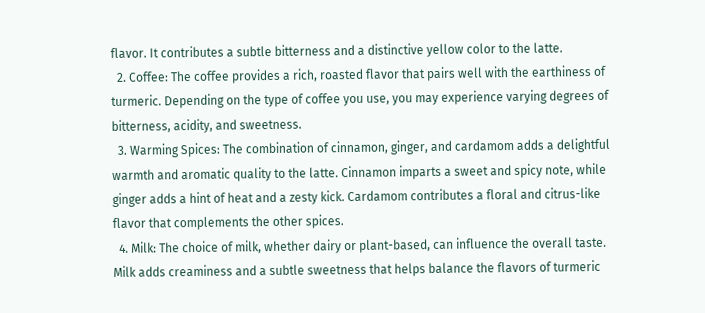flavor. It contributes a subtle bitterness and a distinctive yellow color to the latte.
  2. Coffee: The coffee provides a rich, roasted flavor that pairs well with the earthiness of turmeric. Depending on the type of coffee you use, you may experience varying degrees of bitterness, acidity, and sweetness.
  3. Warming Spices: The combination of cinnamon, ginger, and cardamom adds a delightful warmth and aromatic quality to the latte. Cinnamon imparts a sweet and spicy note, while ginger adds a hint of heat and a zesty kick. Cardamom contributes a floral and citrus-like flavor that complements the other spices.
  4. Milk: The choice of milk, whether dairy or plant-based, can influence the overall taste. Milk adds creaminess and a subtle sweetness that helps balance the flavors of turmeric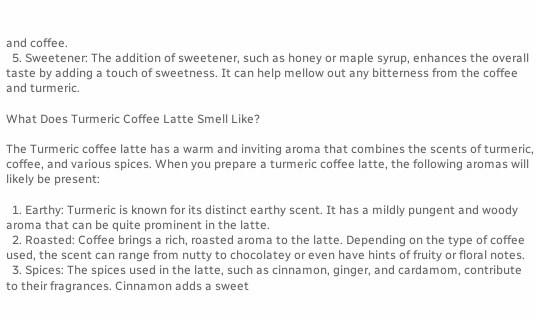and coffee.
  5. Sweetener: The addition of sweetener, such as honey or maple syrup, enhances the overall taste by adding a touch of sweetness. It can help mellow out any bitterness from the coffee and turmeric.

What Does Turmeric Coffee Latte Smell Like?

The Turmeric coffee latte has a warm and inviting aroma that combines the scents of turmeric, coffee, and various spices. When you prepare a turmeric coffee latte, the following aromas will likely be present:

  1. Earthy: Turmeric is known for its distinct earthy scent. It has a mildly pungent and woody aroma that can be quite prominent in the latte.
  2. Roasted: Coffee brings a rich, roasted aroma to the latte. Depending on the type of coffee used, the scent can range from nutty to chocolatey or even have hints of fruity or floral notes.
  3. Spices: The spices used in the latte, such as cinnamon, ginger, and cardamom, contribute to their fragrances. Cinnamon adds a sweet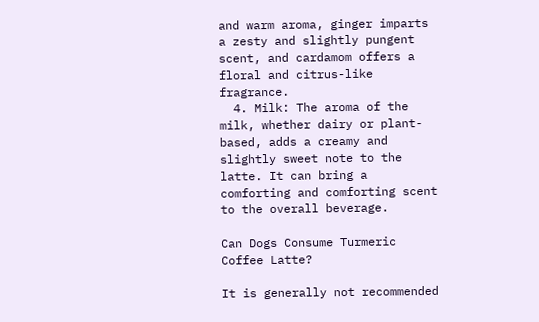and warm aroma, ginger imparts a zesty and slightly pungent scent, and cardamom offers a floral and citrus-like fragrance.
  4. Milk: The aroma of the milk, whether dairy or plant-based, adds a creamy and slightly sweet note to the latte. It can bring a comforting and comforting scent to the overall beverage.

Can Dogs Consume Turmeric Coffee Latte?

It is generally not recommended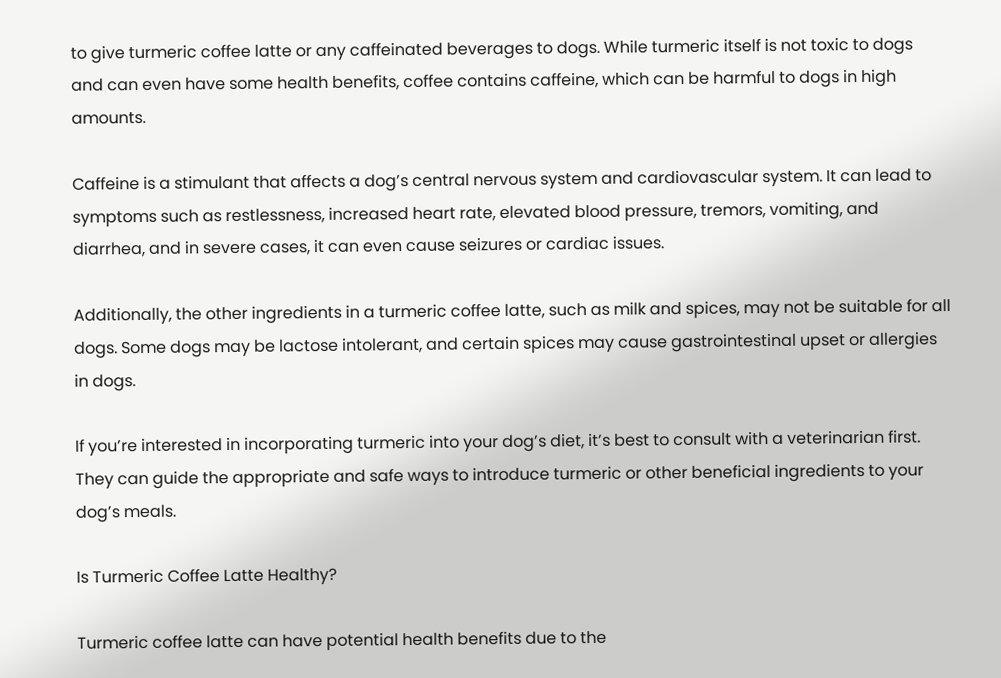to give turmeric coffee latte or any caffeinated beverages to dogs. While turmeric itself is not toxic to dogs and can even have some health benefits, coffee contains caffeine, which can be harmful to dogs in high amounts.

Caffeine is a stimulant that affects a dog’s central nervous system and cardiovascular system. It can lead to symptoms such as restlessness, increased heart rate, elevated blood pressure, tremors, vomiting, and diarrhea, and in severe cases, it can even cause seizures or cardiac issues.

Additionally, the other ingredients in a turmeric coffee latte, such as milk and spices, may not be suitable for all dogs. Some dogs may be lactose intolerant, and certain spices may cause gastrointestinal upset or allergies in dogs.

If you’re interested in incorporating turmeric into your dog’s diet, it’s best to consult with a veterinarian first. They can guide the appropriate and safe ways to introduce turmeric or other beneficial ingredients to your dog’s meals.

Is Turmeric Coffee Latte Healthy?

Turmeric coffee latte can have potential health benefits due to the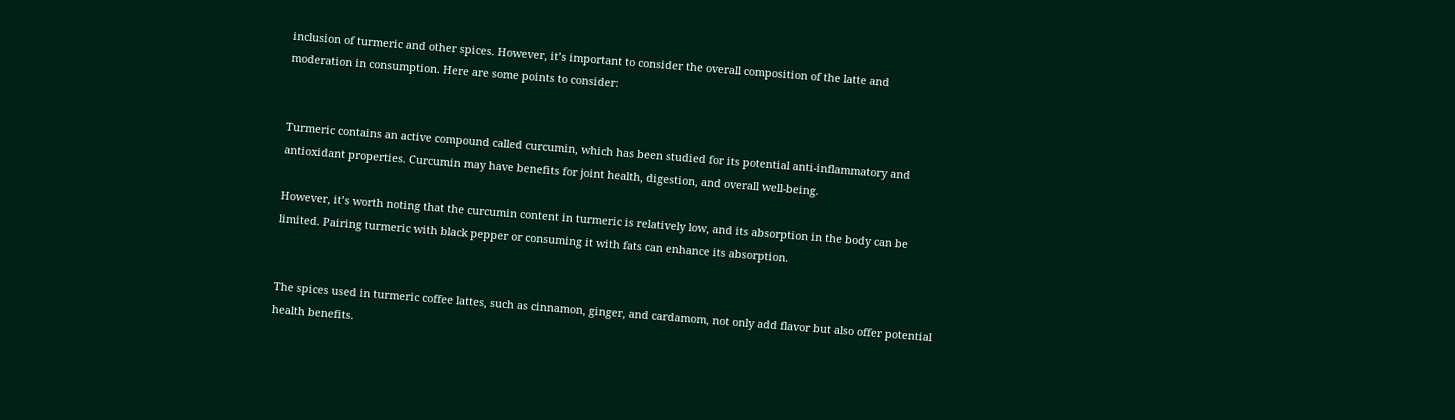inclusion of turmeric and other spices. However, it’s important to consider the overall composition of the latte and moderation in consumption. Here are some points to consider:


Turmeric contains an active compound called curcumin, which has been studied for its potential anti-inflammatory and antioxidant properties. Curcumin may have benefits for joint health, digestion, and overall well-being.

However, it’s worth noting that the curcumin content in turmeric is relatively low, and its absorption in the body can be limited. Pairing turmeric with black pepper or consuming it with fats can enhance its absorption.


The spices used in turmeric coffee lattes, such as cinnamon, ginger, and cardamom, not only add flavor but also offer potential health benefits.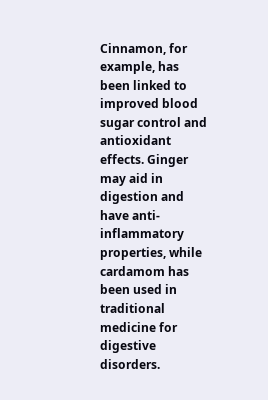Cinnamon, for example, has been linked to improved blood sugar control and antioxidant effects. Ginger may aid in digestion and have anti-inflammatory properties, while cardamom has been used in traditional medicine for digestive disorders.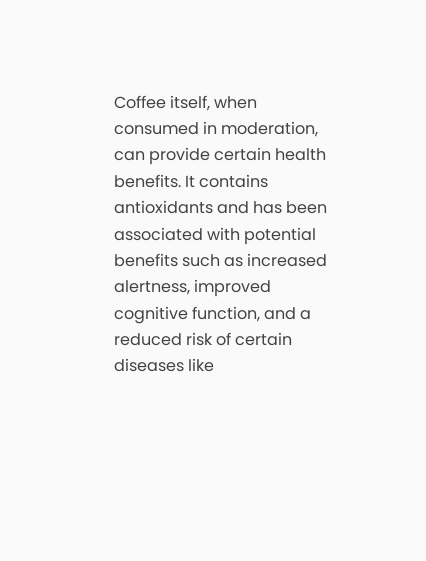Coffee itself, when consumed in moderation, can provide certain health benefits. It contains antioxidants and has been associated with potential benefits such as increased alertness, improved cognitive function, and a reduced risk of certain diseases like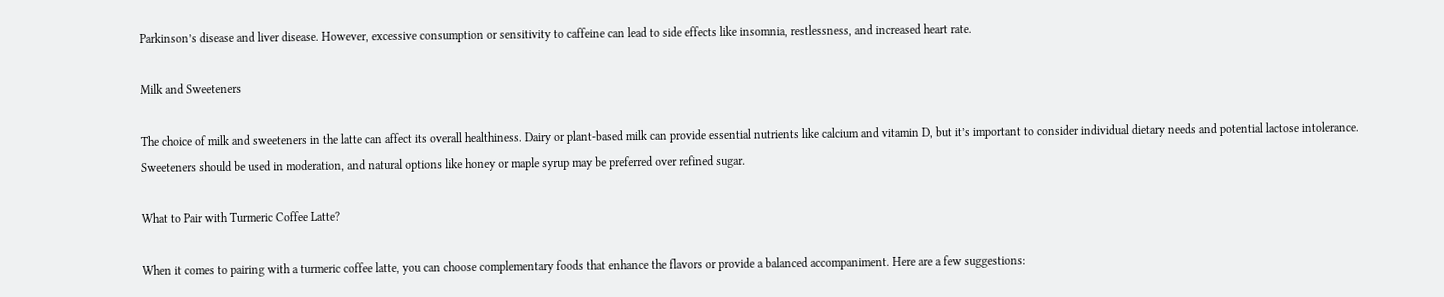Parkinson’s disease and liver disease. However, excessive consumption or sensitivity to caffeine can lead to side effects like insomnia, restlessness, and increased heart rate.

Milk and Sweeteners

The choice of milk and sweeteners in the latte can affect its overall healthiness. Dairy or plant-based milk can provide essential nutrients like calcium and vitamin D, but it’s important to consider individual dietary needs and potential lactose intolerance. Sweeteners should be used in moderation, and natural options like honey or maple syrup may be preferred over refined sugar.

What to Pair with Turmeric Coffee Latte?

When it comes to pairing with a turmeric coffee latte, you can choose complementary foods that enhance the flavors or provide a balanced accompaniment. Here are a few suggestions: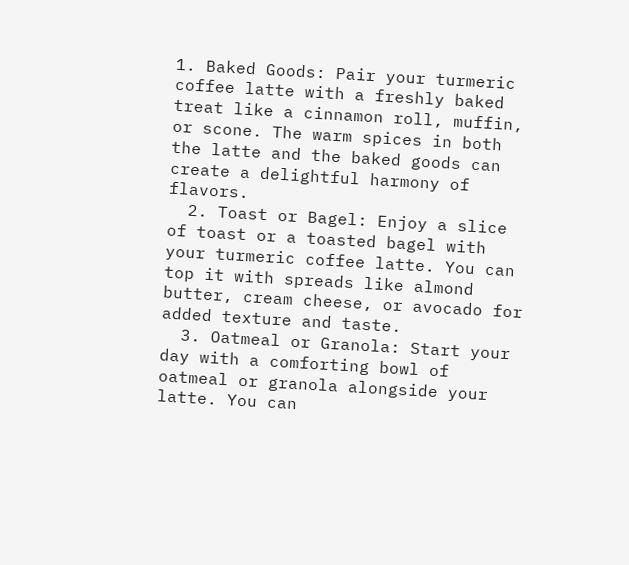1. Baked Goods: Pair your turmeric coffee latte with a freshly baked treat like a cinnamon roll, muffin, or scone. The warm spices in both the latte and the baked goods can create a delightful harmony of flavors.
  2. Toast or Bagel: Enjoy a slice of toast or a toasted bagel with your turmeric coffee latte. You can top it with spreads like almond butter, cream cheese, or avocado for added texture and taste.
  3. Oatmeal or Granola: Start your day with a comforting bowl of oatmeal or granola alongside your latte. You can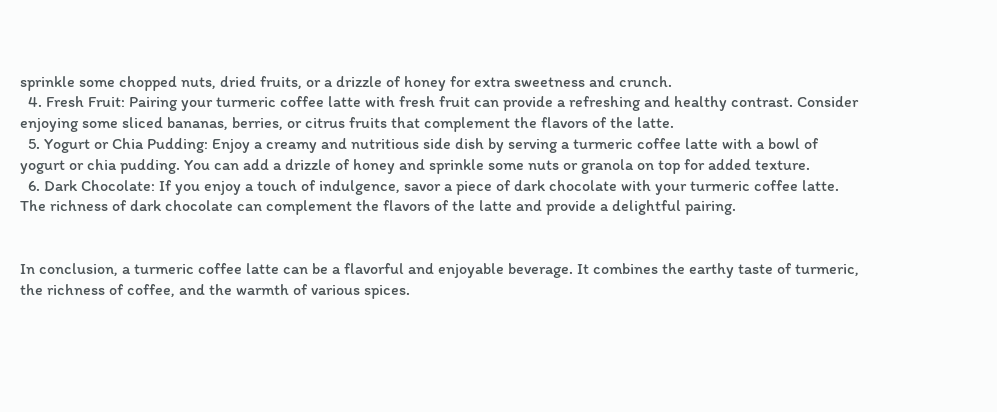sprinkle some chopped nuts, dried fruits, or a drizzle of honey for extra sweetness and crunch.
  4. Fresh Fruit: Pairing your turmeric coffee latte with fresh fruit can provide a refreshing and healthy contrast. Consider enjoying some sliced bananas, berries, or citrus fruits that complement the flavors of the latte.
  5. Yogurt or Chia Pudding: Enjoy a creamy and nutritious side dish by serving a turmeric coffee latte with a bowl of yogurt or chia pudding. You can add a drizzle of honey and sprinkle some nuts or granola on top for added texture.
  6. Dark Chocolate: If you enjoy a touch of indulgence, savor a piece of dark chocolate with your turmeric coffee latte. The richness of dark chocolate can complement the flavors of the latte and provide a delightful pairing.


In conclusion, a turmeric coffee latte can be a flavorful and enjoyable beverage. It combines the earthy taste of turmeric, the richness of coffee, and the warmth of various spices.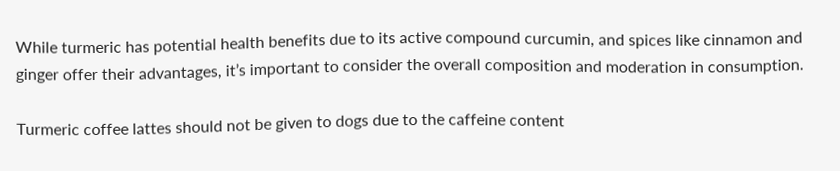While turmeric has potential health benefits due to its active compound curcumin, and spices like cinnamon and ginger offer their advantages, it’s important to consider the overall composition and moderation in consumption.

Turmeric coffee lattes should not be given to dogs due to the caffeine content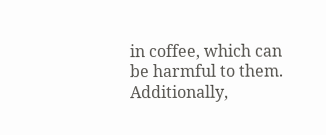in coffee, which can be harmful to them. Additionally,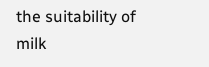the suitability of milk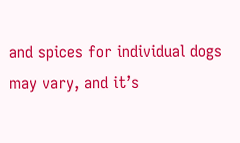and spices for individual dogs may vary, and it’s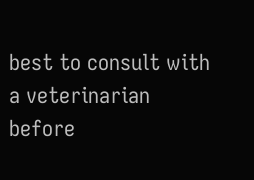best to consult with a veterinarian before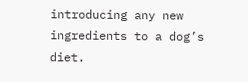introducing any new ingredients to a dog’s diet.